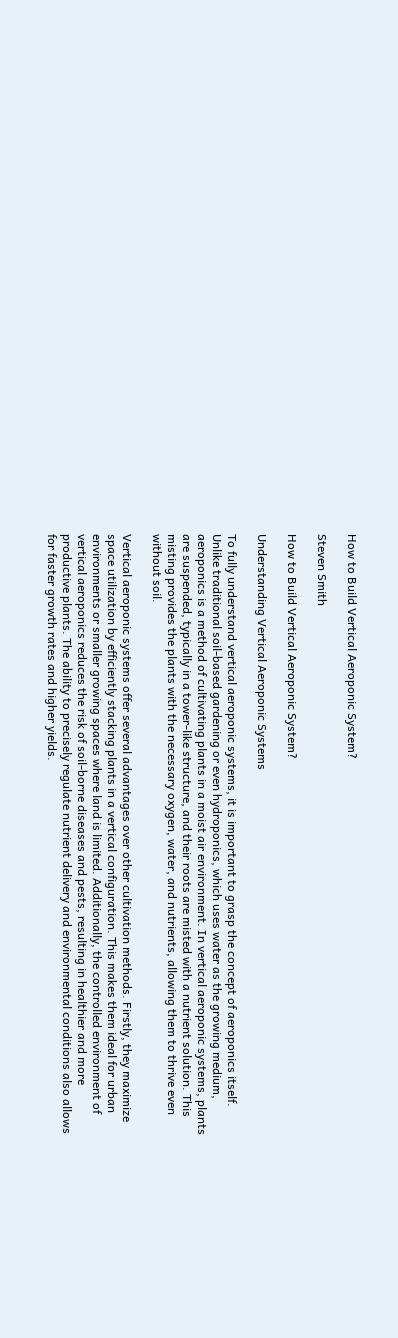How to Build Vertical Aeroponic System?

Steven Smith

How to Build Vertical Aeroponic System?

Understanding Vertical Aeroponic Systems

To fully understand vertical aeroponic systems, it is important to grasp the concept of aeroponics itself. Unlike traditional soil-based gardening or even hydroponics, which uses water as the growing medium, aeroponics is a method of cultivating plants in a moist air environment. In vertical aeroponic systems, plants are suspended, typically in a tower-like structure, and their roots are misted with a nutrient solution. This misting provides the plants with the necessary oxygen, water, and nutrients, allowing them to thrive even without soil.

Vertical aeroponic systems offer several advantages over other cultivation methods. Firstly, they maximize space utilization by efficiently stacking plants in a vertical configuration. This makes them ideal for urban environments or smaller growing spaces where land is limited. Additionally, the controlled environment of vertical aeroponics reduces the risk of soil-borne diseases and pests, resulting in healthier and more productive plants. The ability to precisely regulate nutrient delivery and environmental conditions also allows for faster growth rates and higher yields.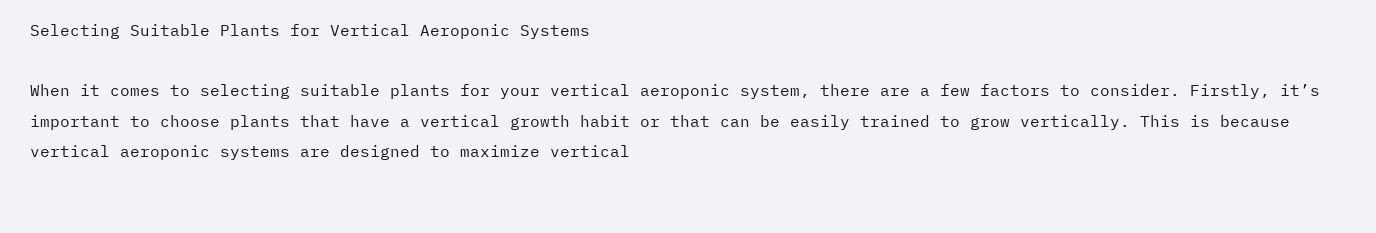Selecting Suitable Plants for Vertical Aeroponic Systems

When it comes to selecting suitable plants for your vertical aeroponic system, there are a few factors to consider. Firstly, it’s important to choose plants that have a vertical growth habit or that can be easily trained to grow vertically. This is because vertical aeroponic systems are designed to maximize vertical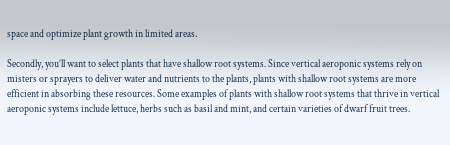space and optimize plant growth in limited areas.

Secondly, you’ll want to select plants that have shallow root systems. Since vertical aeroponic systems rely on misters or sprayers to deliver water and nutrients to the plants, plants with shallow root systems are more efficient in absorbing these resources. Some examples of plants with shallow root systems that thrive in vertical aeroponic systems include lettuce, herbs such as basil and mint, and certain varieties of dwarf fruit trees.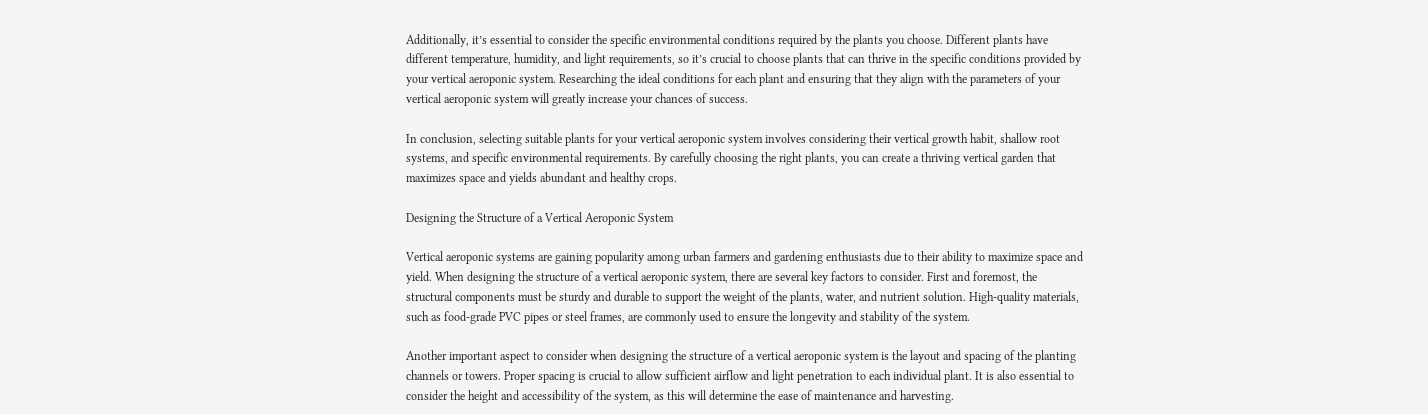Additionally, it’s essential to consider the specific environmental conditions required by the plants you choose. Different plants have different temperature, humidity, and light requirements, so it’s crucial to choose plants that can thrive in the specific conditions provided by your vertical aeroponic system. Researching the ideal conditions for each plant and ensuring that they align with the parameters of your vertical aeroponic system will greatly increase your chances of success.

In conclusion, selecting suitable plants for your vertical aeroponic system involves considering their vertical growth habit, shallow root systems, and specific environmental requirements. By carefully choosing the right plants, you can create a thriving vertical garden that maximizes space and yields abundant and healthy crops.

Designing the Structure of a Vertical Aeroponic System

Vertical aeroponic systems are gaining popularity among urban farmers and gardening enthusiasts due to their ability to maximize space and yield. When designing the structure of a vertical aeroponic system, there are several key factors to consider. First and foremost, the structural components must be sturdy and durable to support the weight of the plants, water, and nutrient solution. High-quality materials, such as food-grade PVC pipes or steel frames, are commonly used to ensure the longevity and stability of the system.

Another important aspect to consider when designing the structure of a vertical aeroponic system is the layout and spacing of the planting channels or towers. Proper spacing is crucial to allow sufficient airflow and light penetration to each individual plant. It is also essential to consider the height and accessibility of the system, as this will determine the ease of maintenance and harvesting.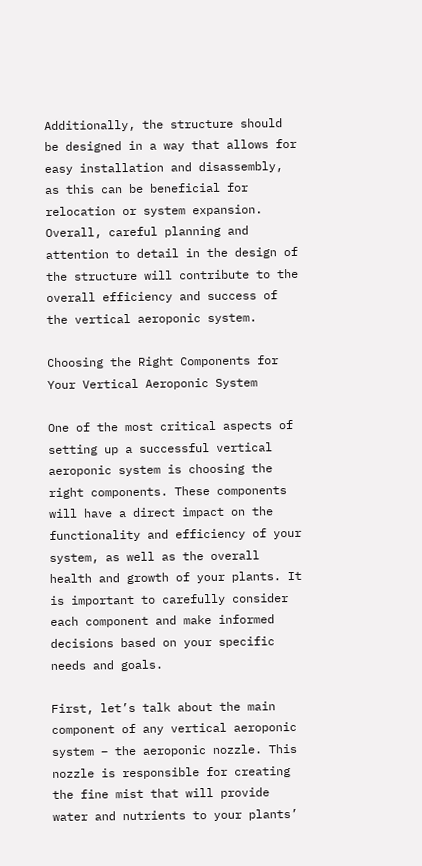Additionally, the structure should be designed in a way that allows for easy installation and disassembly, as this can be beneficial for relocation or system expansion. Overall, careful planning and attention to detail in the design of the structure will contribute to the overall efficiency and success of the vertical aeroponic system.

Choosing the Right Components for Your Vertical Aeroponic System

One of the most critical aspects of setting up a successful vertical aeroponic system is choosing the right components. These components will have a direct impact on the functionality and efficiency of your system, as well as the overall health and growth of your plants. It is important to carefully consider each component and make informed decisions based on your specific needs and goals.

First, let’s talk about the main component of any vertical aeroponic system – the aeroponic nozzle. This nozzle is responsible for creating the fine mist that will provide water and nutrients to your plants’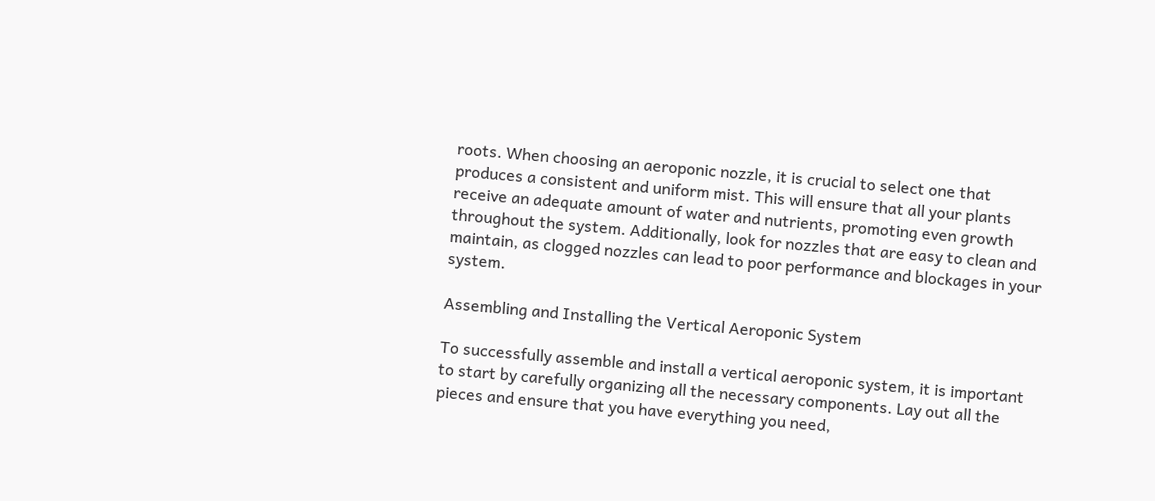roots. When choosing an aeroponic nozzle, it is crucial to select one that produces a consistent and uniform mist. This will ensure that all your plants receive an adequate amount of water and nutrients, promoting even growth throughout the system. Additionally, look for nozzles that are easy to clean and maintain, as clogged nozzles can lead to poor performance and blockages in your system.

Assembling and Installing the Vertical Aeroponic System

To successfully assemble and install a vertical aeroponic system, it is important to start by carefully organizing all the necessary components. Lay out all the pieces and ensure that you have everything you need,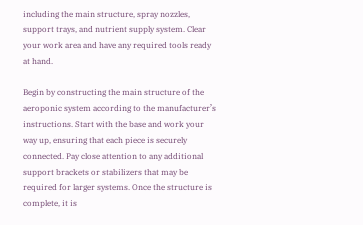including the main structure, spray nozzles, support trays, and nutrient supply system. Clear your work area and have any required tools ready at hand.

Begin by constructing the main structure of the aeroponic system according to the manufacturer’s instructions. Start with the base and work your way up, ensuring that each piece is securely connected. Pay close attention to any additional support brackets or stabilizers that may be required for larger systems. Once the structure is complete, it is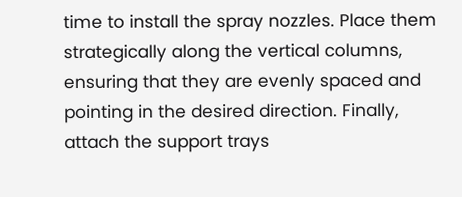time to install the spray nozzles. Place them strategically along the vertical columns, ensuring that they are evenly spaced and pointing in the desired direction. Finally, attach the support trays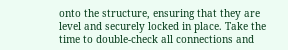onto the structure, ensuring that they are level and securely locked in place. Take the time to double-check all connections and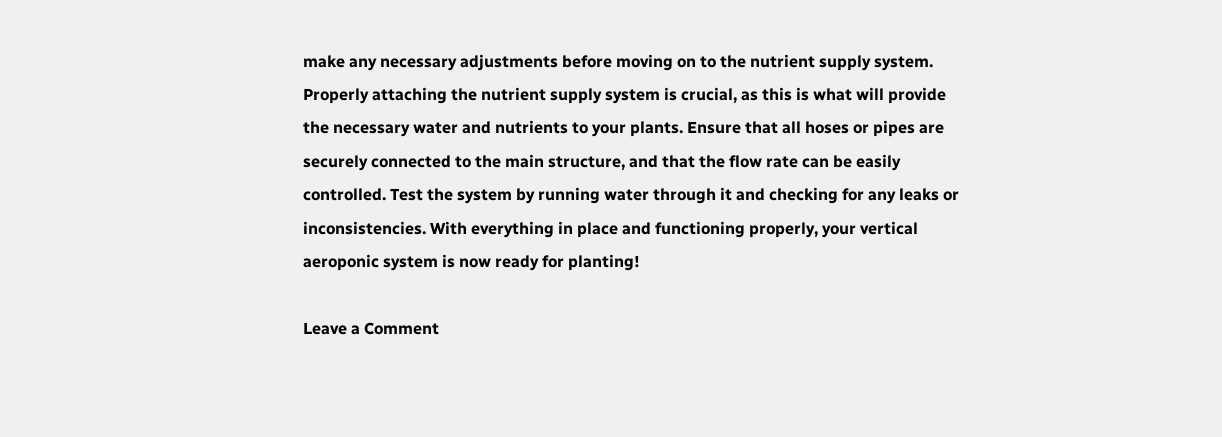make any necessary adjustments before moving on to the nutrient supply system. Properly attaching the nutrient supply system is crucial, as this is what will provide the necessary water and nutrients to your plants. Ensure that all hoses or pipes are securely connected to the main structure, and that the flow rate can be easily controlled. Test the system by running water through it and checking for any leaks or inconsistencies. With everything in place and functioning properly, your vertical aeroponic system is now ready for planting!

Leave a Comment